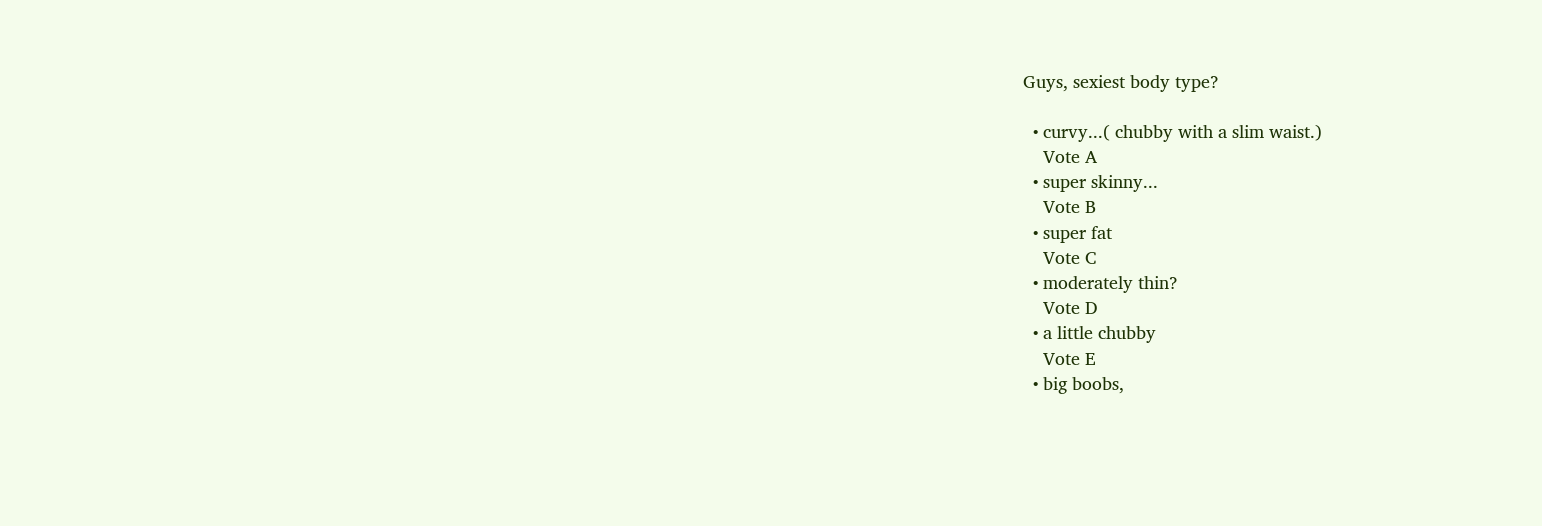Guys, sexiest body type?

  • curvy...( chubby with a slim waist.)
    Vote A
  • super skinny...
    Vote B
  • super fat
    Vote C
  • moderately thin?
    Vote D
  • a little chubby
    Vote E
  • big boobs,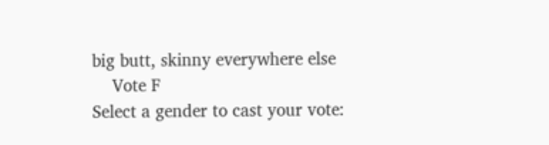big butt, skinny everywhere else
    Vote F
Select a gender to cast your vote: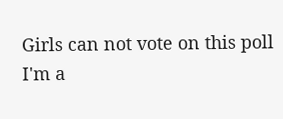Girls can not vote on this poll
I'm a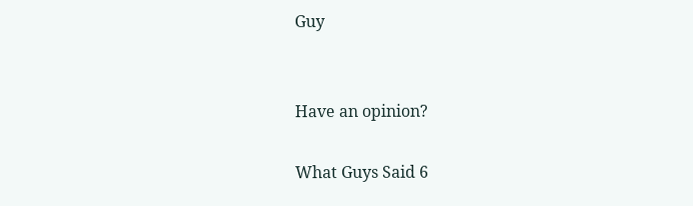Guy


Have an opinion?

What Guys Said 6